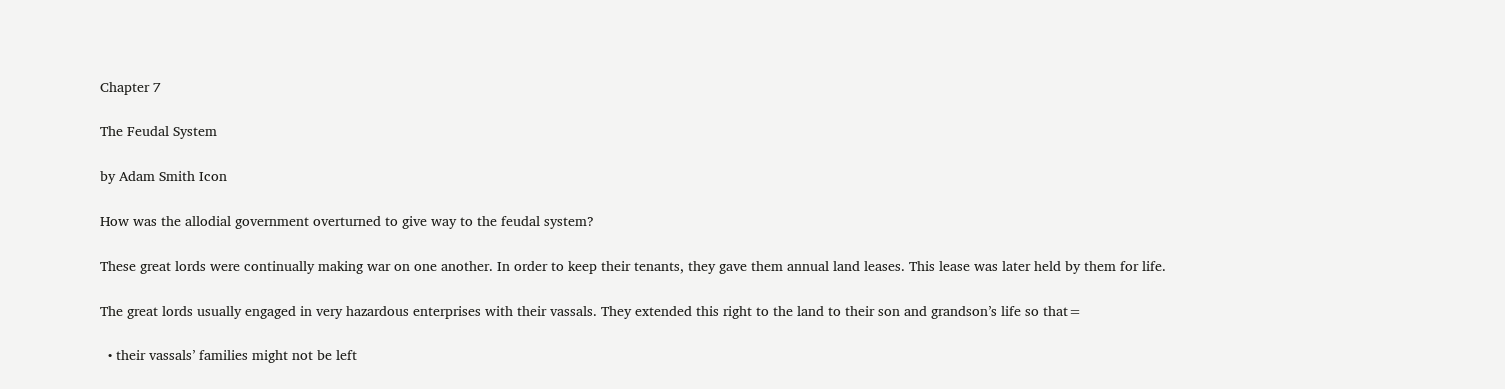Chapter 7

The Feudal System

by Adam Smith Icon

How was the allodial government overturned to give way to the feudal system?

These great lords were continually making war on one another. In order to keep their tenants, they gave them annual land leases. This lease was later held by them for life.

The great lords usually engaged in very hazardous enterprises with their vassals. They extended this right to the land to their son and grandson’s life so that=

  • their vassals’ families might not be left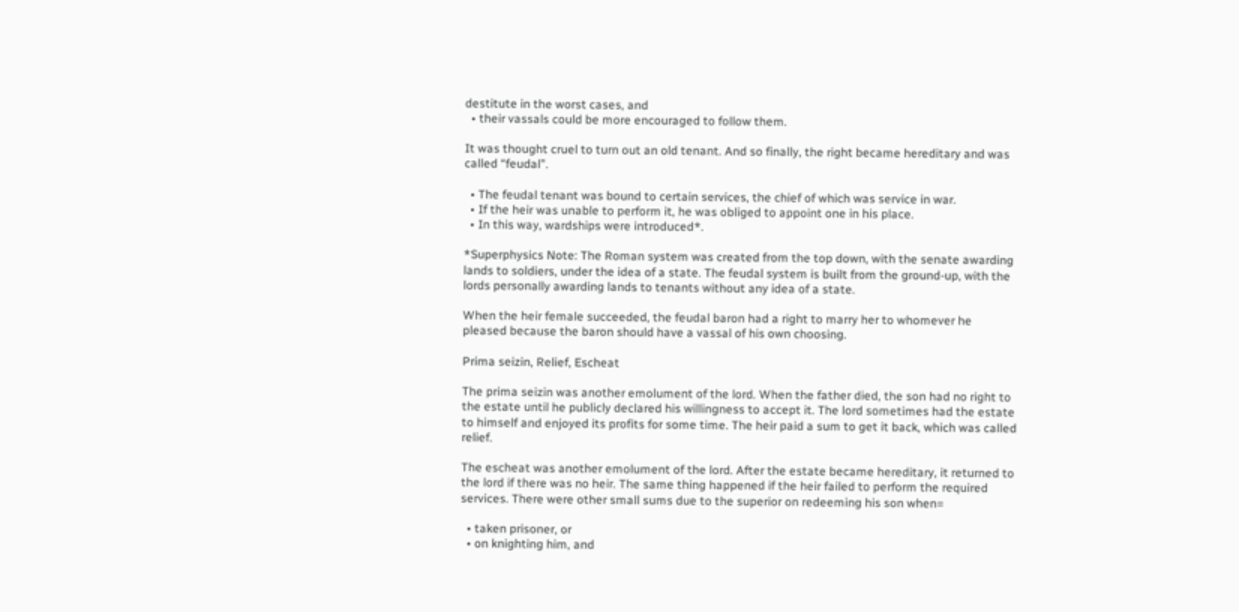destitute in the worst cases, and
  • their vassals could be more encouraged to follow them.

It was thought cruel to turn out an old tenant. And so finally, the right became hereditary and was called “feudal”.

  • The feudal tenant was bound to certain services, the chief of which was service in war.
  • If the heir was unable to perform it, he was obliged to appoint one in his place.
  • In this way, wardships were introduced*.

*Superphysics Note: The Roman system was created from the top down, with the senate awarding lands to soldiers, under the idea of a state. The feudal system is built from the ground-up, with the lords personally awarding lands to tenants without any idea of a state.

When the heir female succeeded, the feudal baron had a right to marry her to whomever he pleased because the baron should have a vassal of his own choosing.

Prima seizin, Relief, Escheat

The prima seizin was another emolument of the lord. When the father died, the son had no right to the estate until he publicly declared his willingness to accept it. The lord sometimes had the estate to himself and enjoyed its profits for some time. The heir paid a sum to get it back, which was called relief.

The escheat was another emolument of the lord. After the estate became hereditary, it returned to the lord if there was no heir. The same thing happened if the heir failed to perform the required services. There were other small sums due to the superior on redeeming his son when=

  • taken prisoner, or
  • on knighting him, and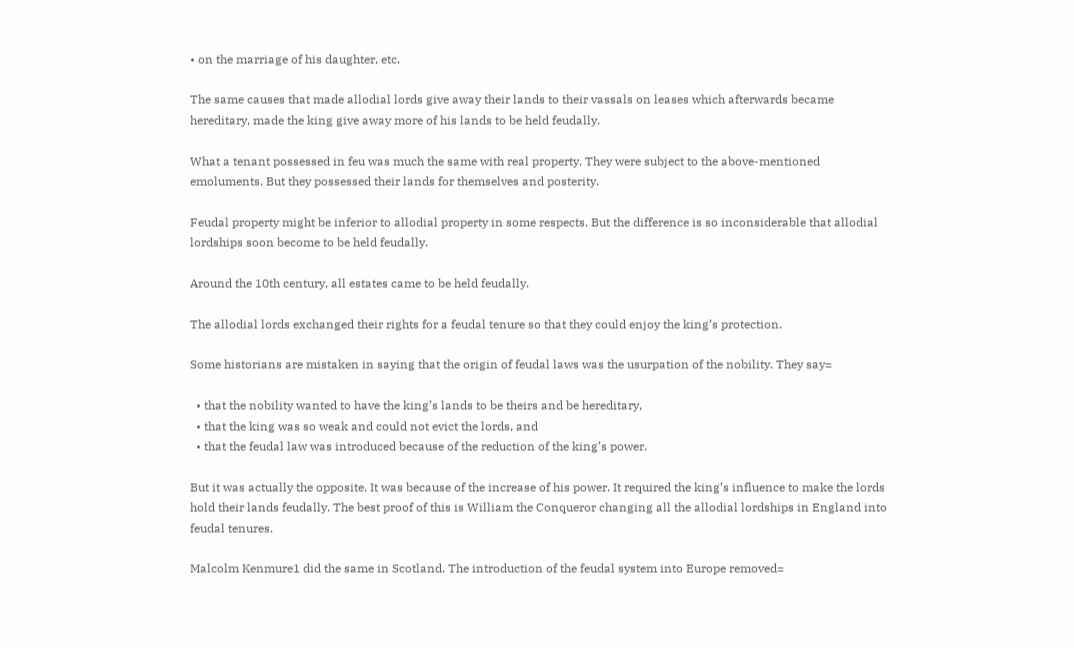• on the marriage of his daughter, etc.

The same causes that made allodial lords give away their lands to their vassals on leases which afterwards became hereditary, made the king give away more of his lands to be held feudally.

What a tenant possessed in feu was much the same with real property. They were subject to the above-mentioned emoluments. But they possessed their lands for themselves and posterity.

Feudal property might be inferior to allodial property in some respects. But the difference is so inconsiderable that allodial lordships soon become to be held feudally.

Around the 10th century, all estates came to be held feudally.

The allodial lords exchanged their rights for a feudal tenure so that they could enjoy the king’s protection.

Some historians are mistaken in saying that the origin of feudal laws was the usurpation of the nobility. They say=

  • that the nobility wanted to have the king’s lands to be theirs and be hereditary,
  • that the king was so weak and could not evict the lords, and
  • that the feudal law was introduced because of the reduction of the king’s power.

But it was actually the opposite. It was because of the increase of his power. It required the king’s influence to make the lords hold their lands feudally. The best proof of this is William the Conqueror changing all the allodial lordships in England into feudal tenures.

Malcolm Kenmure1 did the same in Scotland. The introduction of the feudal system into Europe removed=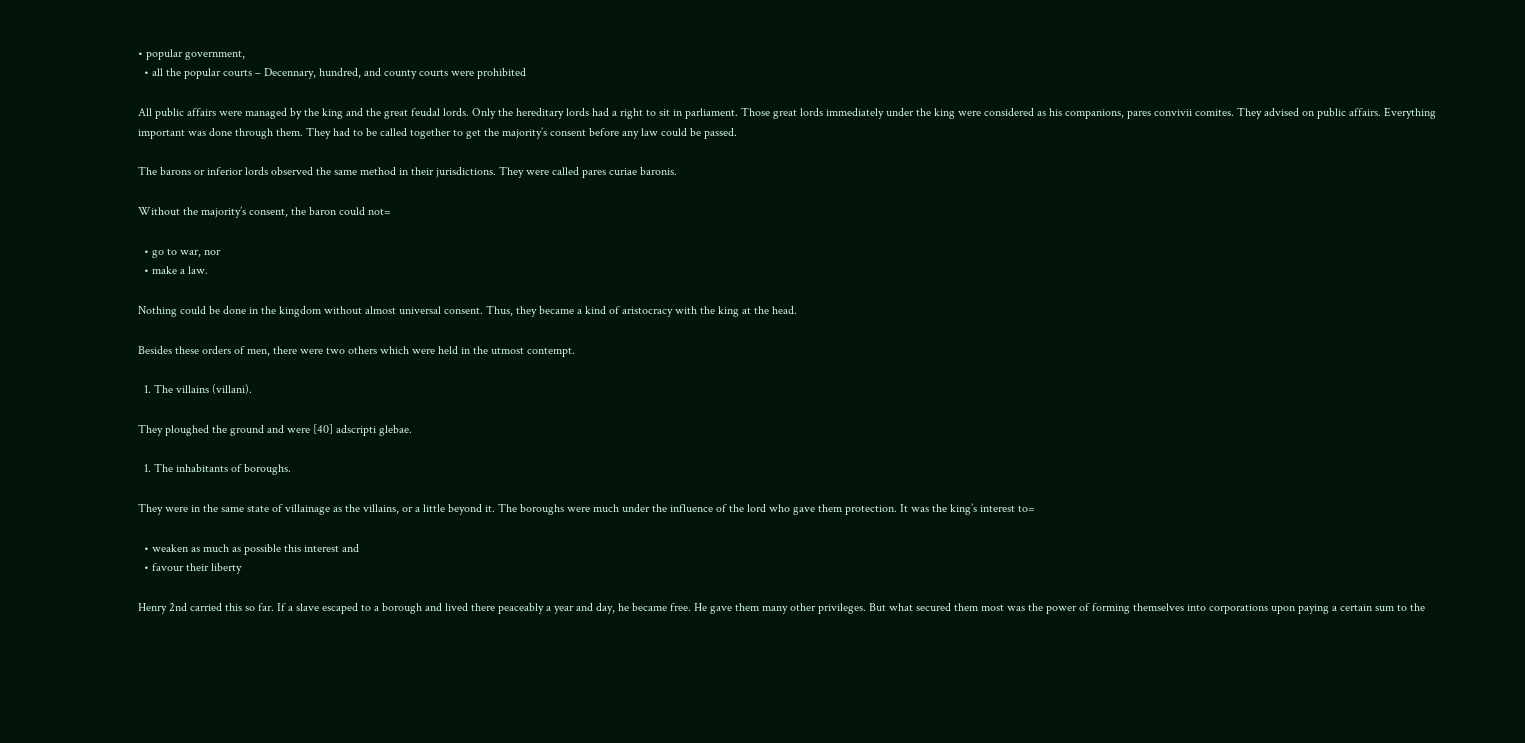• popular government,
  • all the popular courts – Decennary, hundred, and county courts were prohibited

All public affairs were managed by the king and the great feudal lords. Only the hereditary lords had a right to sit in parliament. Those great lords immediately under the king were considered as his companions, pares convivii comites. They advised on public affairs. Everything important was done through them. They had to be called together to get the majority’s consent before any law could be passed.

The barons or inferior lords observed the same method in their jurisdictions. They were called pares curiae baronis.

Without the majority’s consent, the baron could not=

  • go to war, nor
  • make a law.

Nothing could be done in the kingdom without almost universal consent. Thus, they became a kind of aristocracy with the king at the head.

Besides these orders of men, there were two others which were held in the utmost contempt.

  1. The villains (villani).

They ploughed the ground and were [40] adscripti glebae.

  1. The inhabitants of boroughs.

They were in the same state of villainage as the villains, or a little beyond it. The boroughs were much under the influence of the lord who gave them protection. It was the king’s interest to=

  • weaken as much as possible this interest and
  • favour their liberty

Henry 2nd carried this so far. If a slave escaped to a borough and lived there peaceably a year and day, he became free. He gave them many other privileges. But what secured them most was the power of forming themselves into corporations upon paying a certain sum to the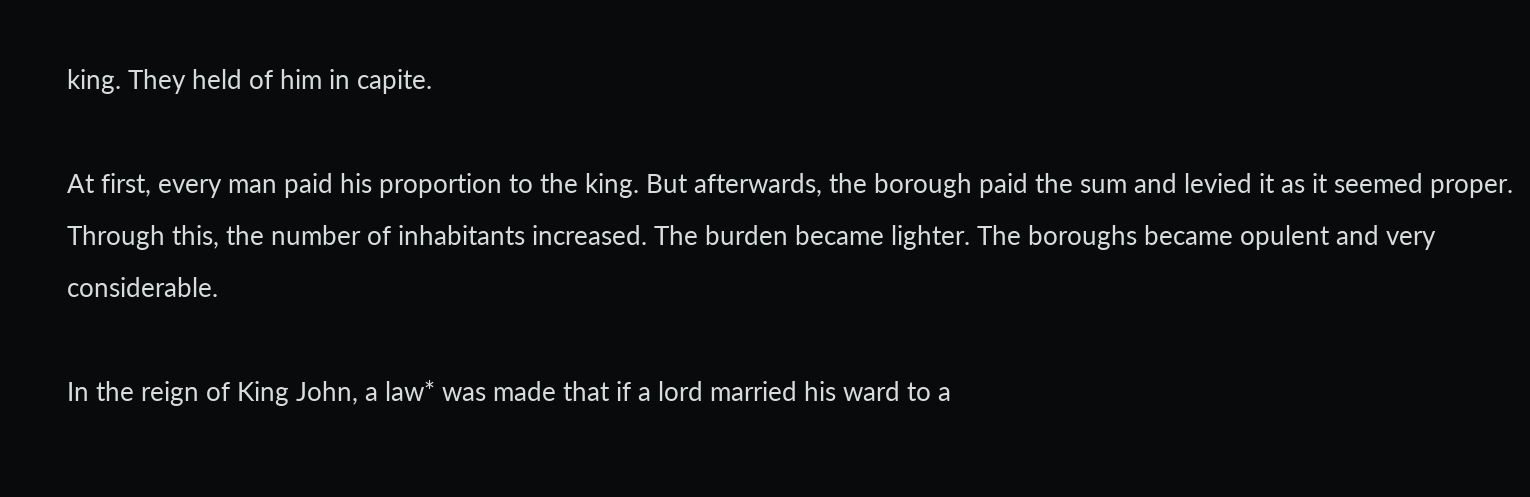king. They held of him in capite.

At first, every man paid his proportion to the king. But afterwards, the borough paid the sum and levied it as it seemed proper. Through this, the number of inhabitants increased. The burden became lighter. The boroughs became opulent and very considerable.

In the reign of King John, a law* was made that if a lord married his ward to a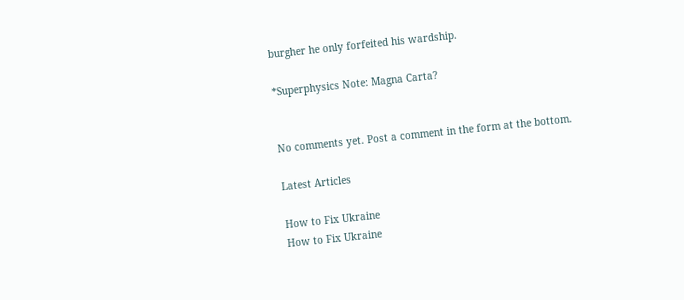burgher he only forfeited his wardship.

*Superphysics Note: Magna Carta?


No comments yet. Post a comment in the form at the bottom.

Latest Articles

How to Fix Ukraine
How to Fix Ukraine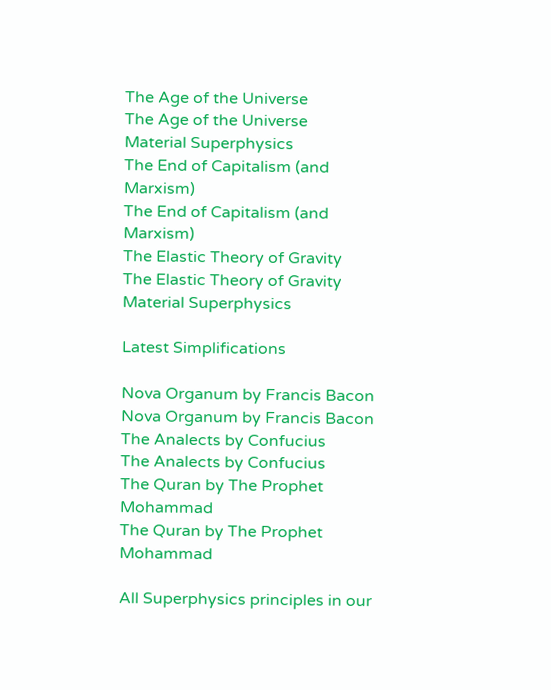The Age of the Universe
The Age of the Universe
Material Superphysics
The End of Capitalism (and Marxism)
The End of Capitalism (and Marxism)
The Elastic Theory of Gravity
The Elastic Theory of Gravity
Material Superphysics

Latest Simplifications

Nova Organum by Francis Bacon
Nova Organum by Francis Bacon
The Analects by Confucius
The Analects by Confucius
The Quran by The Prophet Mohammad
The Quran by The Prophet Mohammad

All Superphysics principles in our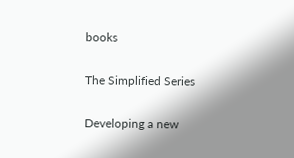books

The Simplified Series

Developing a new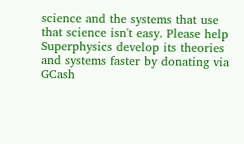science and the systems that use that science isn't easy. Please help Superphysics develop its theories and systems faster by donating via GCash